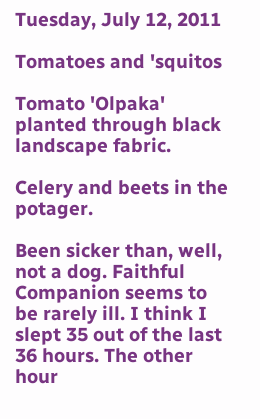Tuesday, July 12, 2011

Tomatoes and 'squitos

Tomato 'Olpaka' planted through black landscape fabric.

Celery and beets in the potager.

Been sicker than, well, not a dog. Faithful Companion seems to be rarely ill. I think I slept 35 out of the last 36 hours. The other hour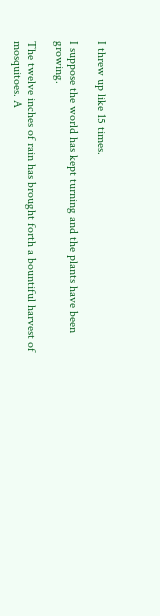I threw up like 15 times.

I suppose the world has kept turning and the plants have been growing.

The twelve inches of rain has brought forth a bountiful harvest of mosquitoes. A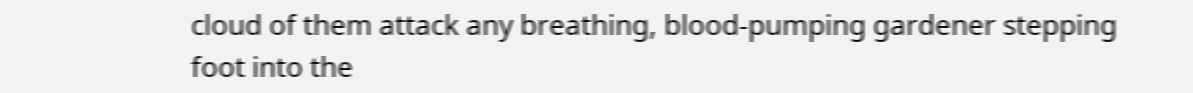cloud of them attack any breathing, blood-pumping gardener stepping foot into the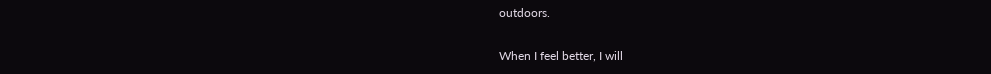outdoors.

When I feel better, I will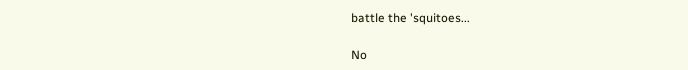battle the 'squitoes...

No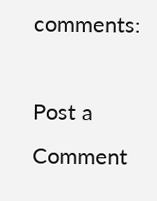comments:

Post a Comment